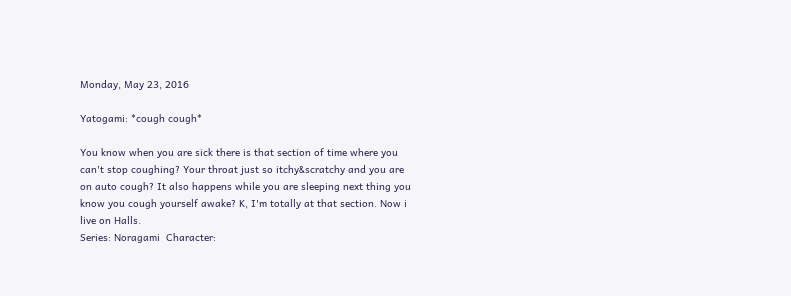Monday, May 23, 2016

Yatogami: *cough cough*

You know when you are sick there is that section of time where you can't stop coughing? Your throat just so itchy&scratchy and you are on auto cough? It also happens while you are sleeping next thing you know you cough yourself awake? K, I'm totally at that section. Now i live on Halls.
Series: Noragami  Character: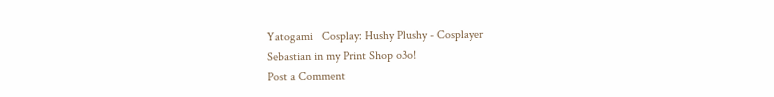Yatogami   Cosplay: Hushy Plushy - Cosplayer
Sebastian in my Print Shop o3o!
Post a Comment